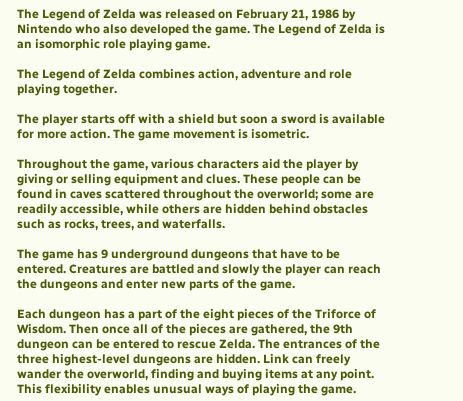The Legend of Zelda was released on February 21, 1986 by Nintendo who also developed the game. The Legend of Zelda is an isomorphic role playing game.

The Legend of Zelda combines action, adventure and role playing together.

The player starts off with a shield but soon a sword is available for more action. The game movement is isometric.

Throughout the game, various characters aid the player by giving or selling equipment and clues. These people can be found in caves scattered throughout the overworld; some are readily accessible, while others are hidden behind obstacles such as rocks, trees, and waterfalls.

The game has 9 underground dungeons that have to be entered. Creatures are battled and slowly the player can reach the dungeons and enter new parts of the game.

Each dungeon has a part of the eight pieces of the Triforce of Wisdom. Then once all of the pieces are gathered, the 9th dungeon can be entered to rescue Zelda. The entrances of the three highest-level dungeons are hidden. Link can freely wander the overworld, finding and buying items at any point. This flexibility enables unusual ways of playing the game.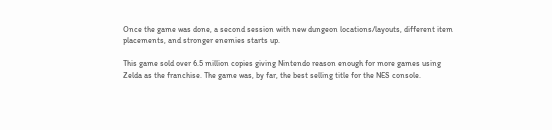Once the game was done, a second session with new dungeon locations/layouts, different item placements, and stronger enemies starts up.

This game sold over 6.5 million copies giving Nintendo reason enough for more games using Zelda as the franchise. The game was, by far, the best selling title for the NES console.